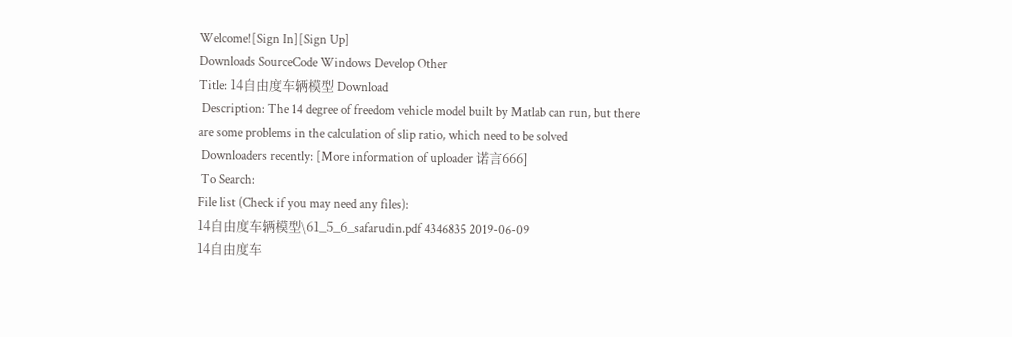Welcome![Sign In][Sign Up]
Downloads SourceCode Windows Develop Other
Title: 14自由度车辆模型 Download
 Description: The 14 degree of freedom vehicle model built by Matlab can run, but there are some problems in the calculation of slip ratio, which need to be solved
 Downloaders recently: [More information of uploader 诺言666]
 To Search:
File list (Check if you may need any files):
14自由度车辆模型\61_5_6_safarudin.pdf 4346835 2019-06-09
14自由度车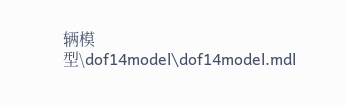辆模型\dof14model\dof14model.mdl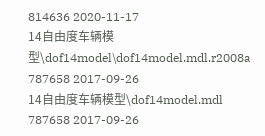814636 2020-11-17
14自由度车辆模型\dof14model\dof14model.mdl.r2008a 787658 2017-09-26
14自由度车辆模型\dof14model.mdl 787658 2017-09-26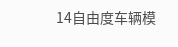14自由度车辆模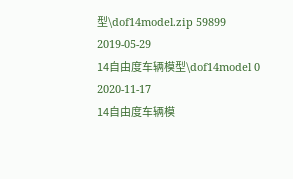型\dof14model.zip 59899 2019-05-29
14自由度车辆模型\dof14model 0 2020-11-17
14自由度车辆模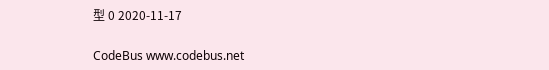型 0 2020-11-17

CodeBus www.codebus.net